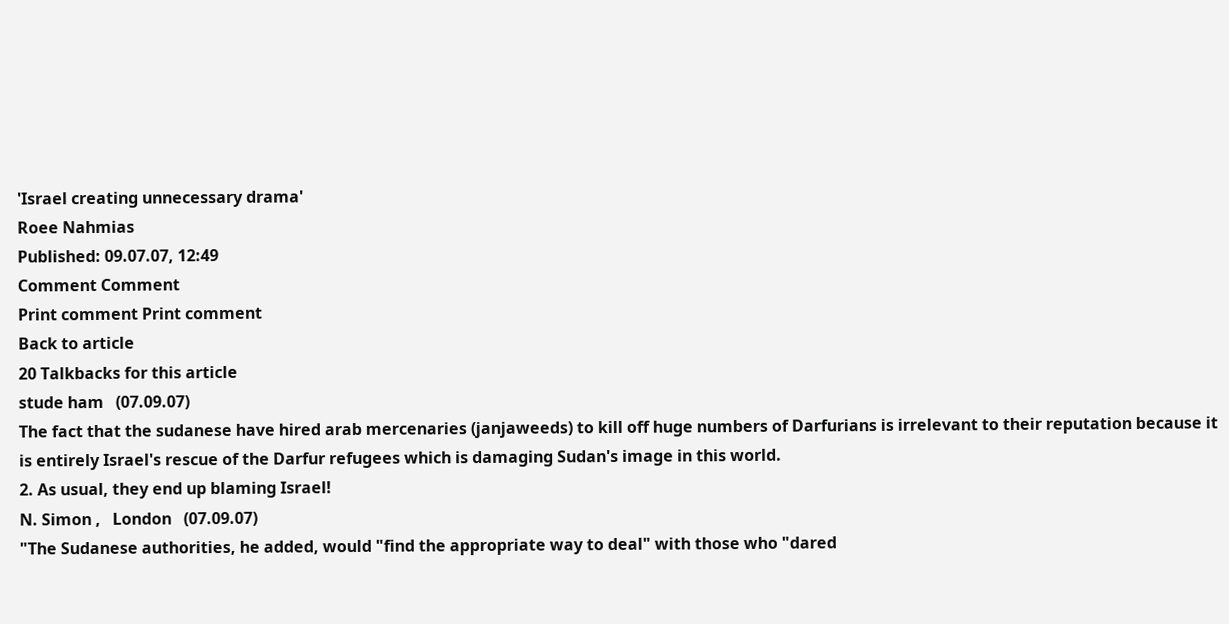'Israel creating unnecessary drama'
Roee Nahmias
Published: 09.07.07, 12:49
Comment Comment
Print comment Print comment
Back to article
20 Talkbacks for this article
stude ham   (07.09.07)
The fact that the sudanese have hired arab mercenaries (janjaweeds) to kill off huge numbers of Darfurians is irrelevant to their reputation because it is entirely Israel's rescue of the Darfur refugees which is damaging Sudan's image in this world.
2. As usual, they end up blaming Israel!
N. Simon ,   London   (07.09.07)
"The Sudanese authorities, he added, would "find the appropriate way to deal" with those who "dared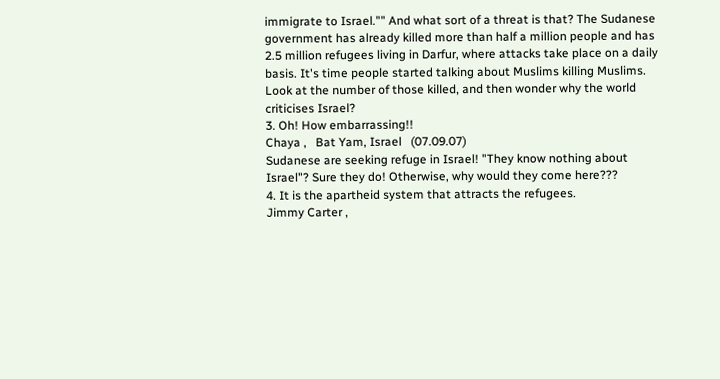immigrate to Israel."" And what sort of a threat is that? The Sudanese government has already killed more than half a million people and has 2.5 million refugees living in Darfur, where attacks take place on a daily basis. It's time people started talking about Muslims killing Muslims. Look at the number of those killed, and then wonder why the world criticises Israel?
3. Oh! How embarrassing!!
Chaya ,   Bat Yam, Israel   (07.09.07)
Sudanese are seeking refuge in Israel! "They know nothing about Israel"? Sure they do! Otherwise, why would they come here???
4. It is the apartheid system that attracts the refugees.
Jimmy Carter ,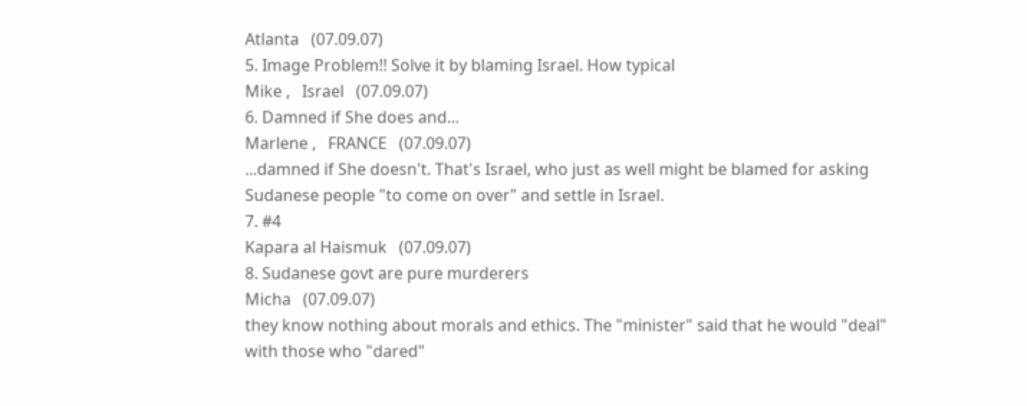Atlanta   (07.09.07)
5. Image Problem!! Solve it by blaming Israel. How typical
Mike ,   Israel   (07.09.07)
6. Damned if She does and...
Marlene ,   FRANCE   (07.09.07)
...damned if She doesn't. That's Israel, who just as well might be blamed for asking Sudanese people "to come on over" and settle in Israel.
7. #4
Kapara al Haismuk   (07.09.07)
8. Sudanese govt are pure murderers
Micha   (07.09.07)
they know nothing about morals and ethics. The "minister" said that he would "deal" with those who "dared"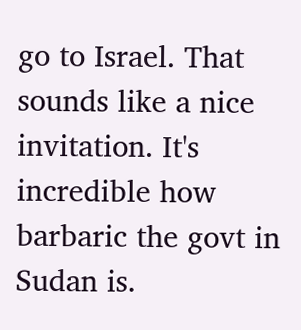go to Israel. That sounds like a nice invitation. It's incredible how barbaric the govt in Sudan is.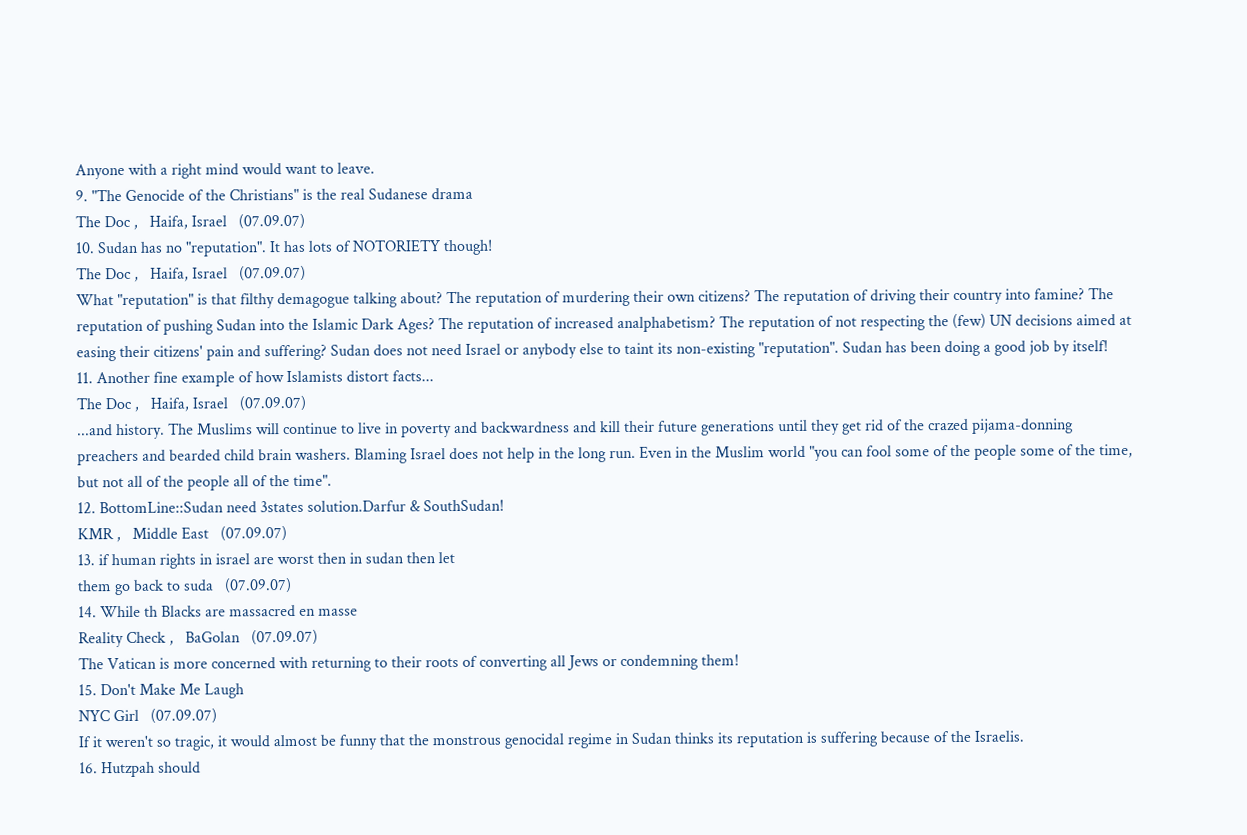Anyone with a right mind would want to leave.
9. "The Genocide of the Christians" is the real Sudanese drama
The Doc ,   Haifa, Israel   (07.09.07)
10. Sudan has no "reputation". It has lots of NOTORIETY though!
The Doc ,   Haifa, Israel   (07.09.07)
What "reputation" is that filthy demagogue talking about? The reputation of murdering their own citizens? The reputation of driving their country into famine? The reputation of pushing Sudan into the Islamic Dark Ages? The reputation of increased analphabetism? The reputation of not respecting the (few) UN decisions aimed at easing their citizens' pain and suffering? Sudan does not need Israel or anybody else to taint its non-existing "reputation". Sudan has been doing a good job by itself!
11. Another fine example of how Islamists distort facts...
The Doc ,   Haifa, Israel   (07.09.07)
...and history. The Muslims will continue to live in poverty and backwardness and kill their future generations until they get rid of the crazed pijama-donning preachers and bearded child brain washers. Blaming Israel does not help in the long run. Even in the Muslim world "you can fool some of the people some of the time, but not all of the people all of the time".
12. BottomLine::Sudan need 3states solution.Darfur & SouthSudan!
KMR ,   Middle East   (07.09.07)
13. if human rights in israel are worst then in sudan then let
them go back to suda   (07.09.07)
14. While th Blacks are massacred en masse
Reality Check ,   BaGolan   (07.09.07)
The Vatican is more concerned with returning to their roots of converting all Jews or condemning them!
15. Don't Make Me Laugh
NYC Girl   (07.09.07)
If it weren't so tragic, it would almost be funny that the monstrous genocidal regime in Sudan thinks its reputation is suffering because of the Israelis.
16. Hutzpah should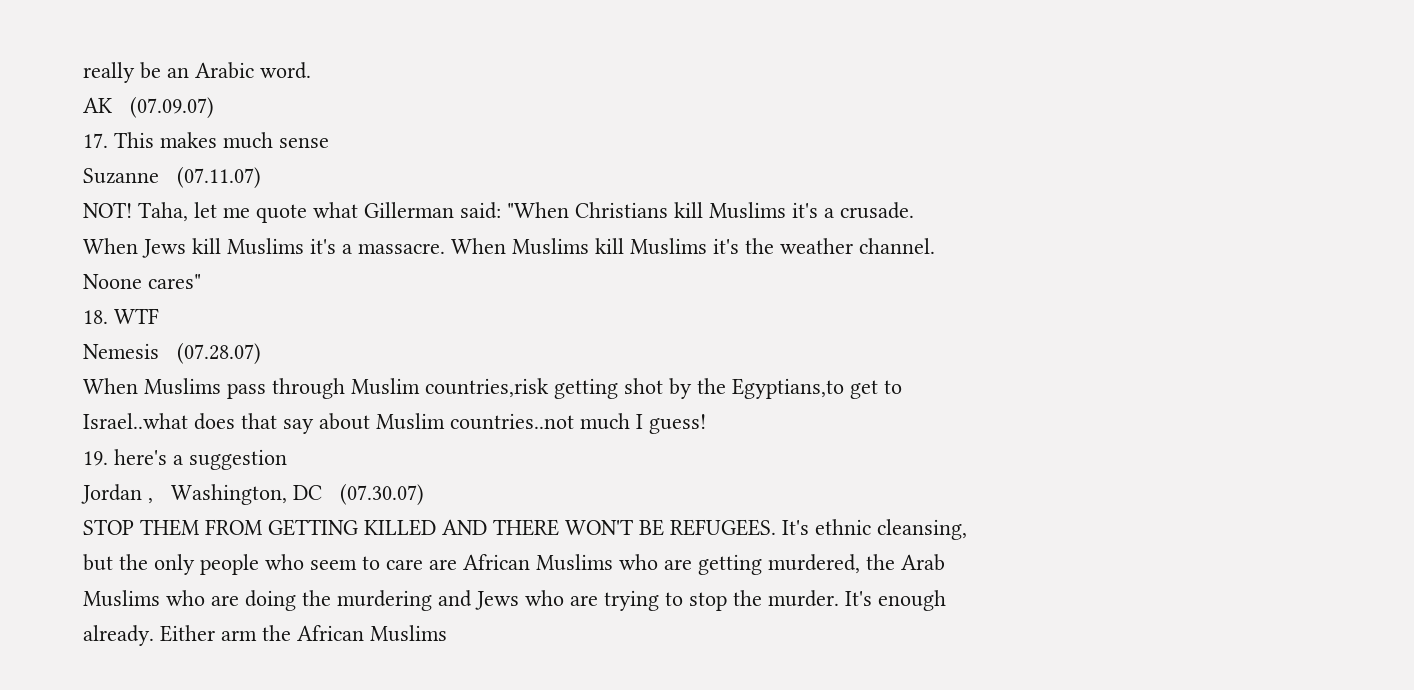really be an Arabic word.
AK   (07.09.07)
17. This makes much sense
Suzanne   (07.11.07)
NOT! Taha, let me quote what Gillerman said: "When Christians kill Muslims it's a crusade. When Jews kill Muslims it's a massacre. When Muslims kill Muslims it's the weather channel. Noone cares"
18. WTF
Nemesis   (07.28.07)
When Muslims pass through Muslim countries,risk getting shot by the Egyptians,to get to Israel..what does that say about Muslim countries..not much I guess!
19. here's a suggestion
Jordan ,   Washington, DC   (07.30.07)
STOP THEM FROM GETTING KILLED AND THERE WON'T BE REFUGEES. It's ethnic cleansing, but the only people who seem to care are African Muslims who are getting murdered, the Arab Muslims who are doing the murdering and Jews who are trying to stop the murder. It's enough already. Either arm the African Muslims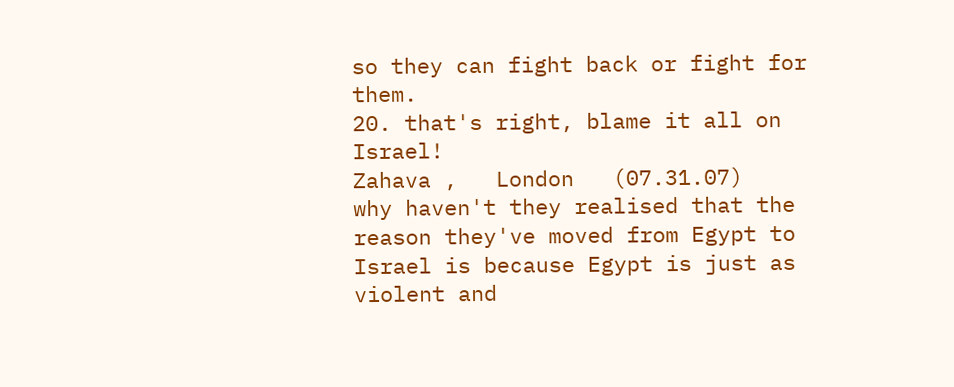so they can fight back or fight for them.
20. that's right, blame it all on Israel!
Zahava ,   London   (07.31.07)
why haven't they realised that the reason they've moved from Egypt to Israel is because Egypt is just as violent and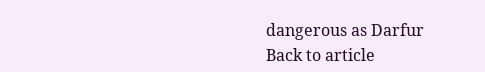dangerous as Darfur
Back to article